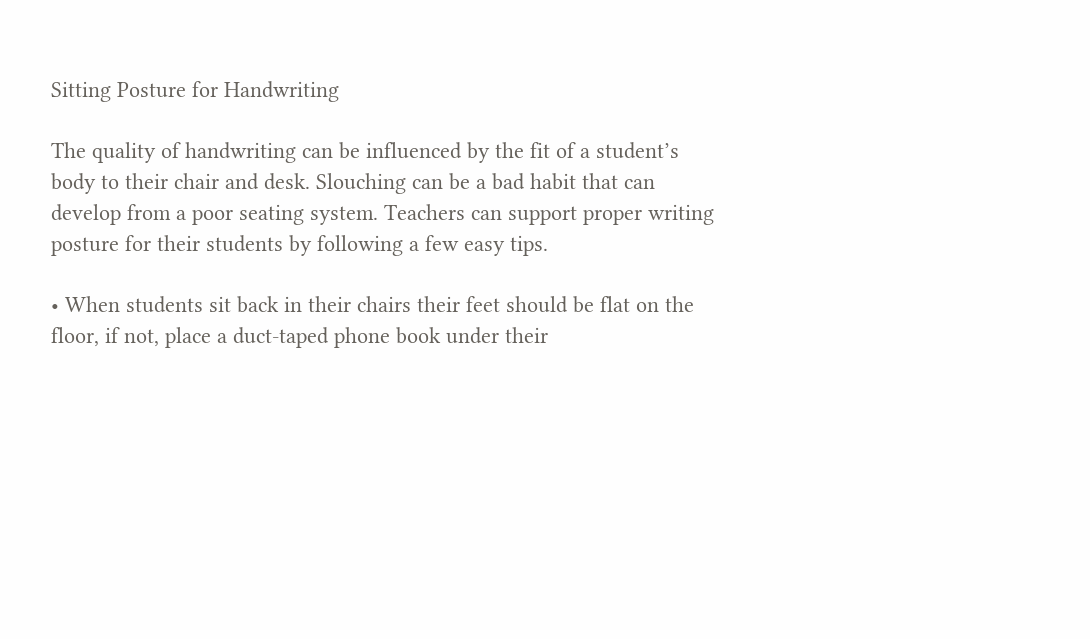Sitting Posture for Handwriting

The quality of handwriting can be influenced by the fit of a student’s body to their chair and desk. Slouching can be a bad habit that can develop from a poor seating system. Teachers can support proper writing posture for their students by following a few easy tips.

• When students sit back in their chairs their feet should be flat on the floor, if not, place a duct-taped phone book under their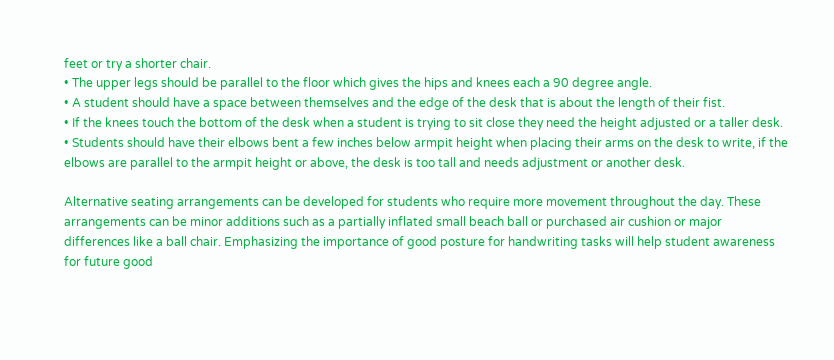feet or try a shorter chair.
• The upper legs should be parallel to the floor which gives the hips and knees each a 90 degree angle.
• A student should have a space between themselves and the edge of the desk that is about the length of their fist.
• If the knees touch the bottom of the desk when a student is trying to sit close they need the height adjusted or a taller desk.
• Students should have their elbows bent a few inches below armpit height when placing their arms on the desk to write, if the elbows are parallel to the armpit height or above, the desk is too tall and needs adjustment or another desk.

Alternative seating arrangements can be developed for students who require more movement throughout the day. These arrangements can be minor additions such as a partially inflated small beach ball or purchased air cushion or major differences like a ball chair. Emphasizing the importance of good posture for handwriting tasks will help student awareness for future good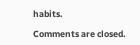habits.

Comments are closed.